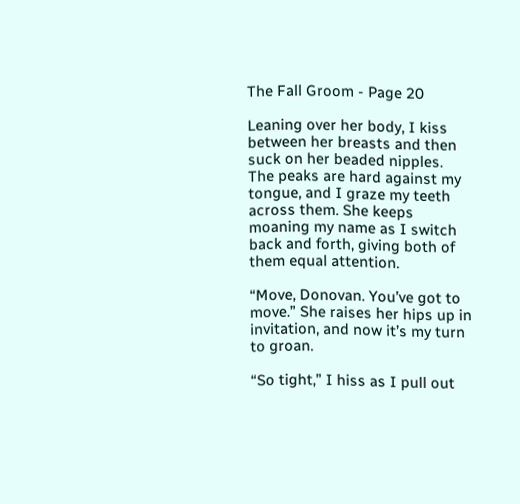The Fall Groom - Page 20

Leaning over her body, I kiss between her breasts and then suck on her beaded nipples. The peaks are hard against my tongue, and I graze my teeth across them. She keeps moaning my name as I switch back and forth, giving both of them equal attention.

“Move, Donovan. You’ve got to move.” She raises her hips up in invitation, and now it’s my turn to groan.

“So tight,” I hiss as I pull out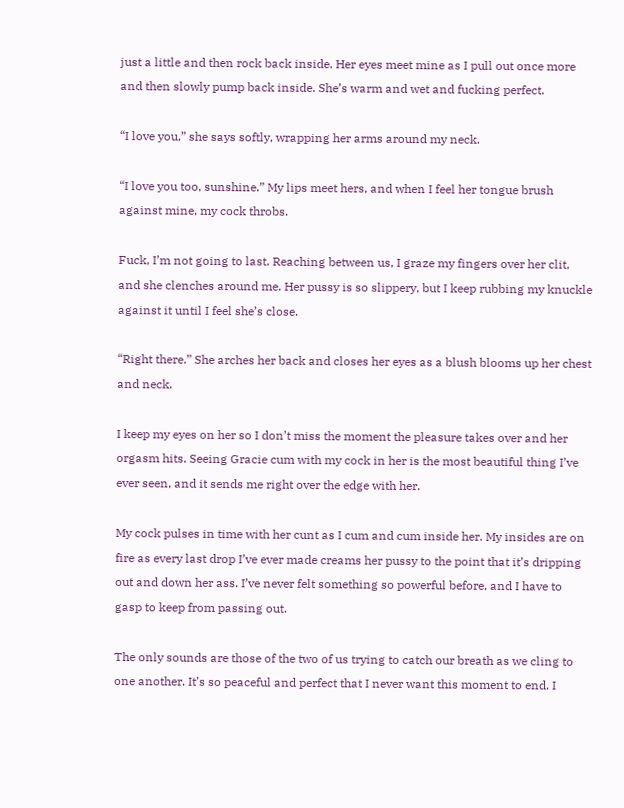just a little and then rock back inside. Her eyes meet mine as I pull out once more and then slowly pump back inside. She’s warm and wet and fucking perfect.

“I love you,” she says softly, wrapping her arms around my neck.

“I love you too, sunshine.” My lips meet hers, and when I feel her tongue brush against mine, my cock throbs.

Fuck, I’m not going to last. Reaching between us, I graze my fingers over her clit, and she clenches around me. Her pussy is so slippery, but I keep rubbing my knuckle against it until I feel she’s close.

“Right there.” She arches her back and closes her eyes as a blush blooms up her chest and neck.

I keep my eyes on her so I don’t miss the moment the pleasure takes over and her orgasm hits. Seeing Gracie cum with my cock in her is the most beautiful thing I’ve ever seen, and it sends me right over the edge with her.

My cock pulses in time with her cunt as I cum and cum inside her. My insides are on fire as every last drop I’ve ever made creams her pussy to the point that it’s dripping out and down her ass. I’ve never felt something so powerful before, and I have to gasp to keep from passing out.

The only sounds are those of the two of us trying to catch our breath as we cling to one another. It’s so peaceful and perfect that I never want this moment to end. I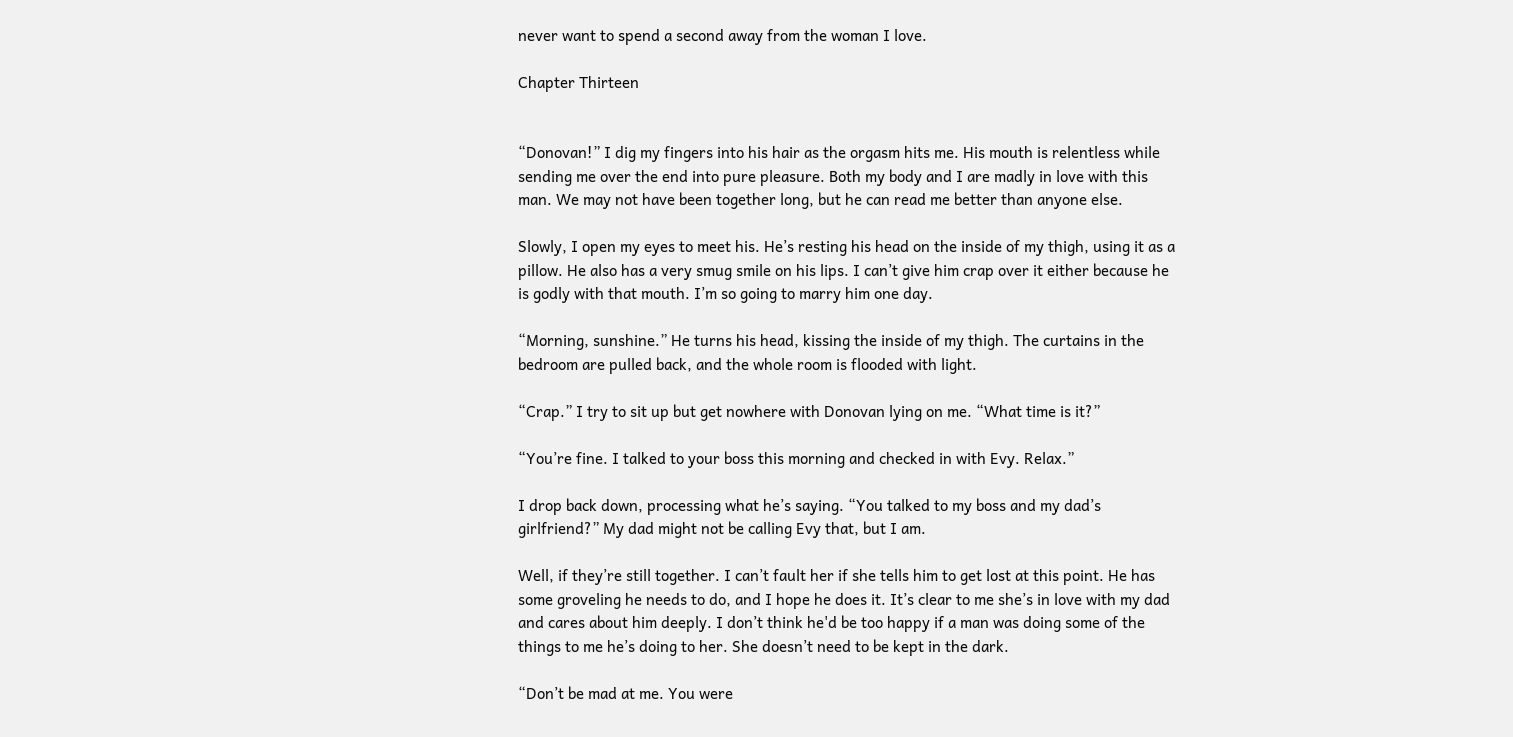never want to spend a second away from the woman I love.

Chapter Thirteen


“Donovan!” I dig my fingers into his hair as the orgasm hits me. His mouth is relentless while sending me over the end into pure pleasure. Both my body and I are madly in love with this man. We may not have been together long, but he can read me better than anyone else.

Slowly, I open my eyes to meet his. He’s resting his head on the inside of my thigh, using it as a pillow. He also has a very smug smile on his lips. I can’t give him crap over it either because he is godly with that mouth. I’m so going to marry him one day.

“Morning, sunshine.” He turns his head, kissing the inside of my thigh. The curtains in the bedroom are pulled back, and the whole room is flooded with light.

“Crap.” I try to sit up but get nowhere with Donovan lying on me. “What time is it?”

“You’re fine. I talked to your boss this morning and checked in with Evy. Relax.”

I drop back down, processing what he’s saying. “You talked to my boss and my dad’s girlfriend?” My dad might not be calling Evy that, but I am.

Well, if they’re still together. I can’t fault her if she tells him to get lost at this point. He has some groveling he needs to do, and I hope he does it. It’s clear to me she’s in love with my dad and cares about him deeply. I don’t think he'd be too happy if a man was doing some of the things to me he’s doing to her. She doesn’t need to be kept in the dark.

“Don’t be mad at me. You were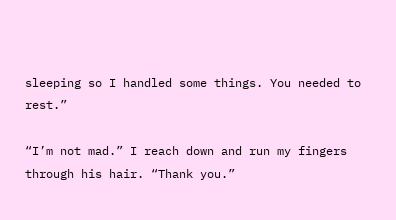sleeping so I handled some things. You needed to rest.”

“I’m not mad.” I reach down and run my fingers through his hair. “Thank you.”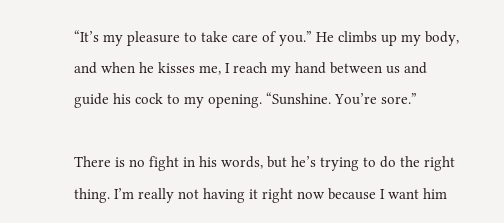“It’s my pleasure to take care of you.” He climbs up my body, and when he kisses me, I reach my hand between us and guide his cock to my opening. “Sunshine. You’re sore.”

There is no fight in his words, but he’s trying to do the right thing. I’m really not having it right now because I want him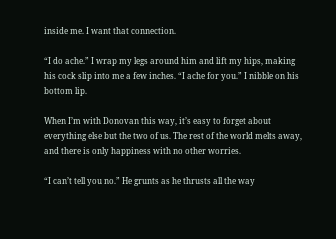inside me. I want that connection.

“I do ache.” I wrap my legs around him and lift my hips, making his cock slip into me a few inches. “I ache for you.” I nibble on his bottom lip.

When I’m with Donovan this way, it’s easy to forget about everything else but the two of us. The rest of the world melts away, and there is only happiness with no other worries.

“I can’t tell you no.” He grunts as he thrusts all the way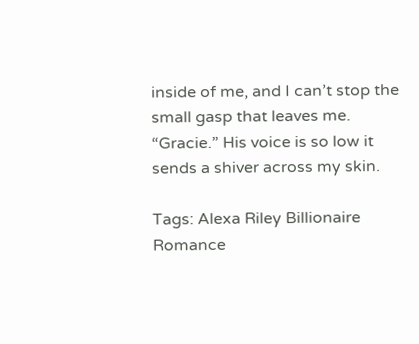inside of me, and I can’t stop the small gasp that leaves me. “Gracie.” His voice is so low it sends a shiver across my skin.

Tags: Alexa Riley Billionaire Romance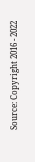Source: Copyright 2016 - 2022